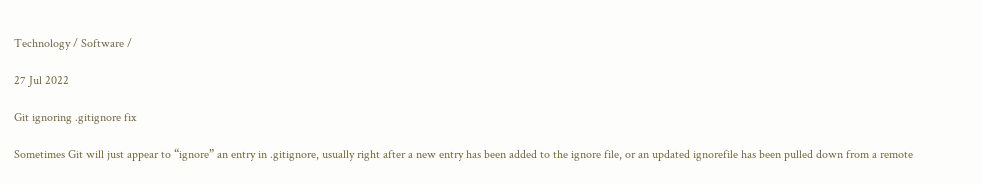Technology / Software /

27 Jul 2022

Git ignoring .gitignore fix

Sometimes Git will just appear to “ignore” an entry in .gitignore, usually right after a new entry has been added to the ignore file, or an updated ignorefile has been pulled down from a remote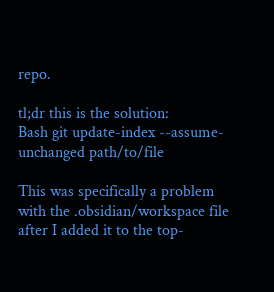repo.

tl;dr this is the solution:
Bash git update-index --assume-unchanged path/to/file

This was specifically a problem with the .obsidian/workspace file after I added it to the top-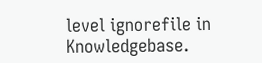level ignorefile in Knowledgebase.